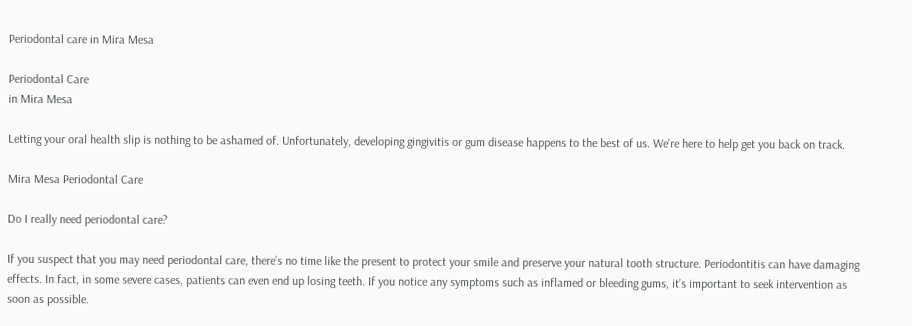Periodontal care in Mira Mesa

Periodontal Care
in Mira Mesa

Letting your oral health slip is nothing to be ashamed of. Unfortunately, developing gingivitis or gum disease happens to the best of us. We’re here to help get you back on track.

Mira Mesa Periodontal Care

Do I really need periodontal care?

If you suspect that you may need periodontal care, there’s no time like the present to protect your smile and preserve your natural tooth structure. Periodontitis can have damaging effects. In fact, in some severe cases, patients can even end up losing teeth. If you notice any symptoms such as inflamed or bleeding gums, it’s important to seek intervention as soon as possible.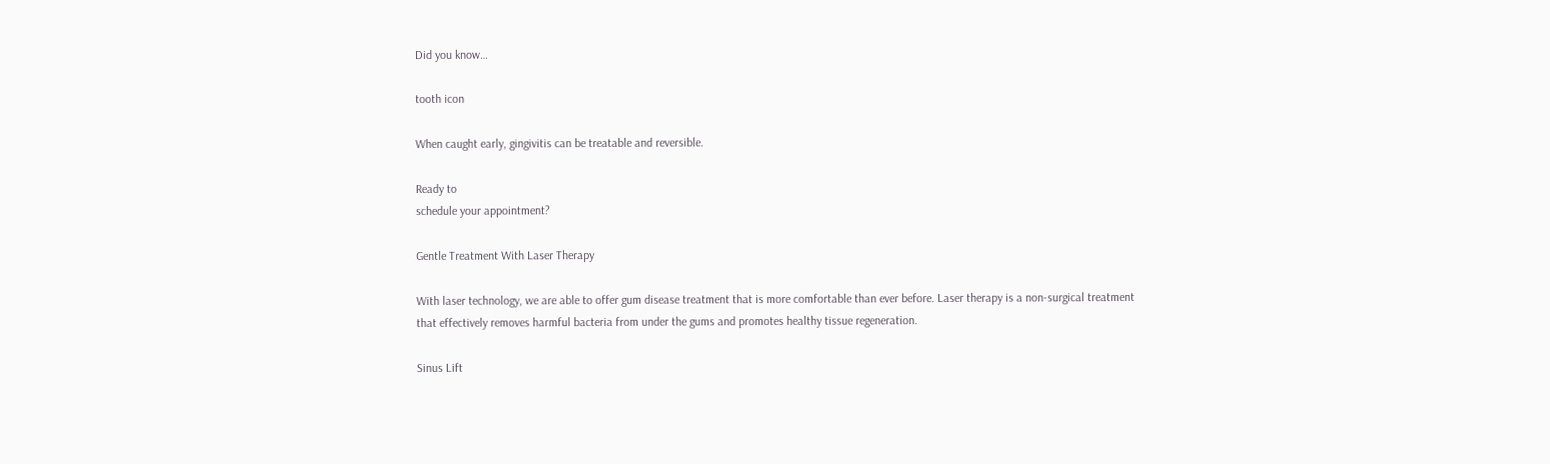Did you know…

tooth icon

When caught early, gingivitis can be treatable and reversible.

Ready to
schedule your appointment?

Gentle Treatment With Laser Therapy

With laser technology, we are able to offer gum disease treatment that is more comfortable than ever before. Laser therapy is a non-surgical treatment that effectively removes harmful bacteria from under the gums and promotes healthy tissue regeneration.

Sinus Lift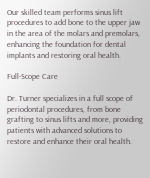Our skilled team performs sinus lift procedures to add bone to the upper jaw in the area of the molars and premolars, enhancing the foundation for dental implants and restoring oral health.

Full-Scope Care

Dr. Turner specializes in a full scope of periodontal procedures, from bone grafting to sinus lifts and more, providing patients with advanced solutions to restore and enhance their oral health.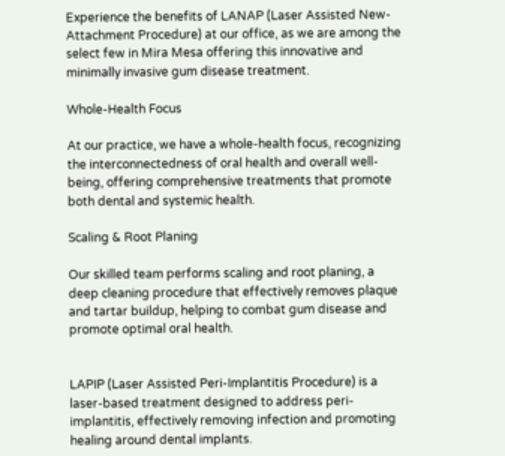Experience the benefits of LANAP (Laser Assisted New-Attachment Procedure) at our office, as we are among the select few in Mira Mesa offering this innovative and minimally invasive gum disease treatment.

Whole-Health Focus

At our practice, we have a whole-health focus, recognizing the interconnectedness of oral health and overall well-being, offering comprehensive treatments that promote both dental and systemic health.

Scaling & Root Planing

Our skilled team performs scaling and root planing, a deep cleaning procedure that effectively removes plaque and tartar buildup, helping to combat gum disease and promote optimal oral health.


LAPIP (Laser Assisted Peri-Implantitis Procedure) is a laser-based treatment designed to address peri-implantitis, effectively removing infection and promoting healing around dental implants.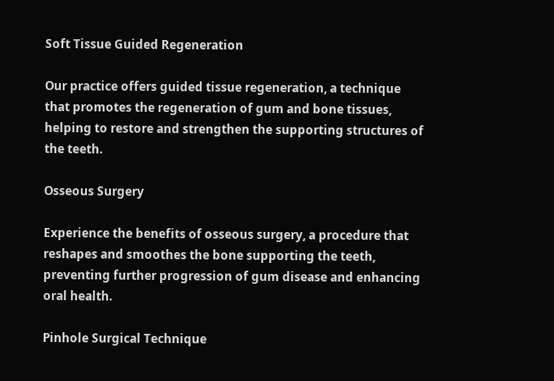Soft Tissue Guided Regeneration

Our practice offers guided tissue regeneration, a technique that promotes the regeneration of gum and bone tissues, helping to restore and strengthen the supporting structures of the teeth.

Osseous Surgery

Experience the benefits of osseous surgery, a procedure that reshapes and smoothes the bone supporting the teeth, preventing further progression of gum disease and enhancing oral health.

Pinhole Surgical Technique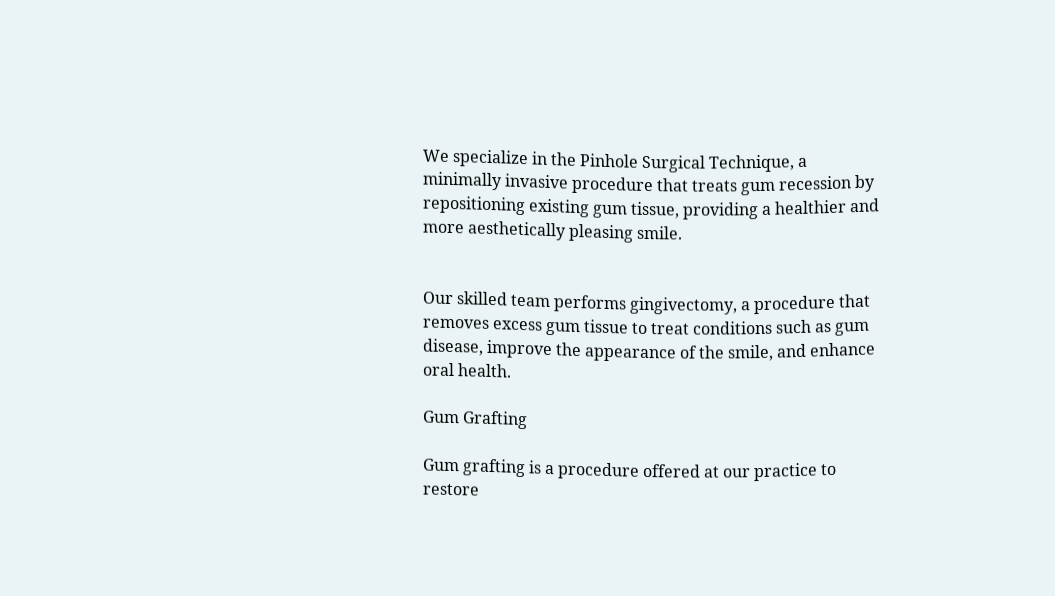We specialize in the Pinhole Surgical Technique, a minimally invasive procedure that treats gum recession by repositioning existing gum tissue, providing a healthier and more aesthetically pleasing smile.


Our skilled team performs gingivectomy, a procedure that removes excess gum tissue to treat conditions such as gum disease, improve the appearance of the smile, and enhance oral health.

Gum Grafting

Gum grafting is a procedure offered at our practice to restore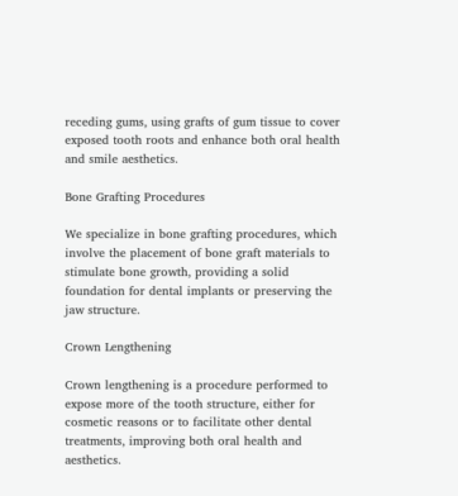receding gums, using grafts of gum tissue to cover exposed tooth roots and enhance both oral health and smile aesthetics.

Bone Grafting Procedures

We specialize in bone grafting procedures, which involve the placement of bone graft materials to stimulate bone growth, providing a solid foundation for dental implants or preserving the jaw structure.

Crown Lengthening

Crown lengthening is a procedure performed to expose more of the tooth structure, either for cosmetic reasons or to facilitate other dental treatments, improving both oral health and aesthetics.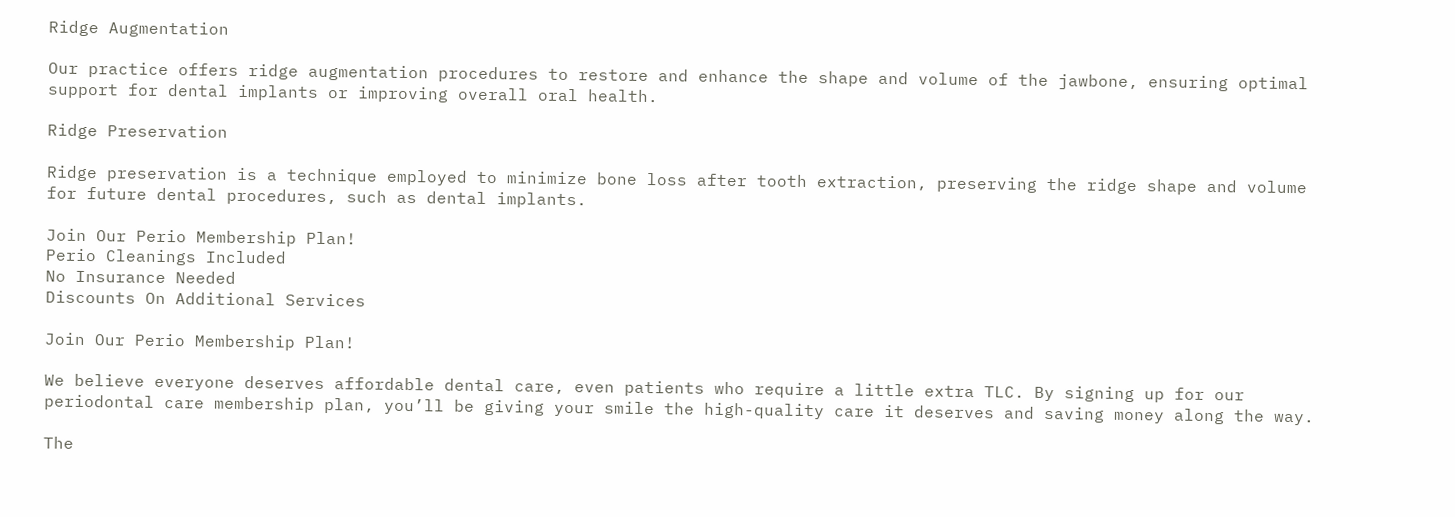Ridge Augmentation

Our practice offers ridge augmentation procedures to restore and enhance the shape and volume of the jawbone, ensuring optimal support for dental implants or improving overall oral health.

Ridge Preservation

Ridge preservation is a technique employed to minimize bone loss after tooth extraction, preserving the ridge shape and volume for future dental procedures, such as dental implants.

Join Our Perio Membership Plan!
Perio Cleanings Included
No Insurance Needed
Discounts On Additional Services

Join Our Perio Membership Plan!

We believe everyone deserves affordable dental care, even patients who require a little extra TLC. By signing up for our periodontal care membership plan, you’ll be giving your smile the high-quality care it deserves and saving money along the way.

The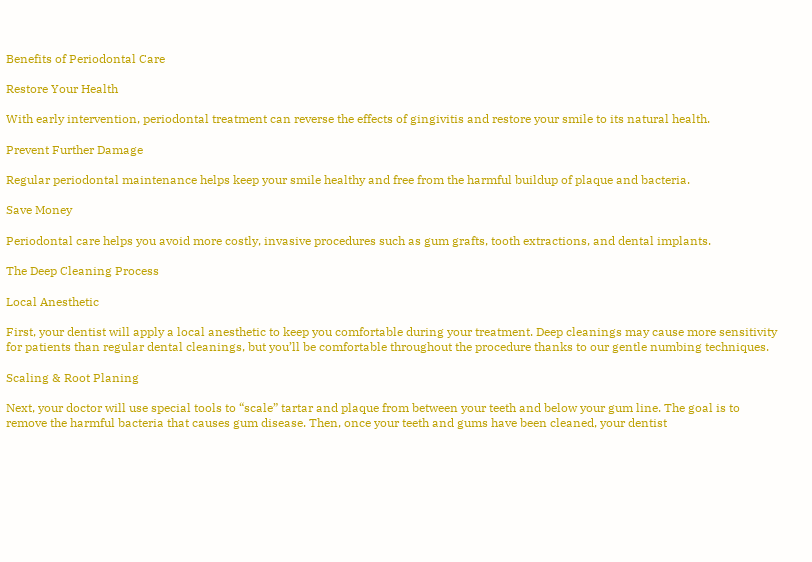Benefits of Periodontal Care

Restore Your Health

With early intervention, periodontal treatment can reverse the effects of gingivitis and restore your smile to its natural health.

Prevent Further Damage

Regular periodontal maintenance helps keep your smile healthy and free from the harmful buildup of plaque and bacteria.

Save Money

Periodontal care helps you avoid more costly, invasive procedures such as gum grafts, tooth extractions, and dental implants.

The Deep Cleaning Process

Local Anesthetic

First, your dentist will apply a local anesthetic to keep you comfortable during your treatment. Deep cleanings may cause more sensitivity for patients than regular dental cleanings, but you’ll be comfortable throughout the procedure thanks to our gentle numbing techniques.

Scaling & Root Planing

Next, your doctor will use special tools to “scale” tartar and plaque from between your teeth and below your gum line. The goal is to remove the harmful bacteria that causes gum disease. Then, once your teeth and gums have been cleaned, your dentist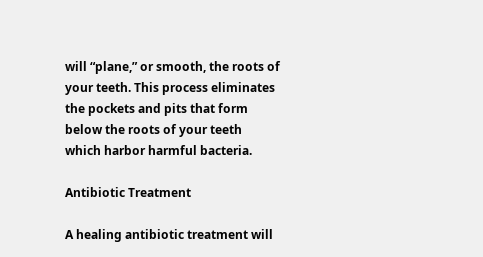will “plane,” or smooth, the roots of your teeth. This process eliminates the pockets and pits that form below the roots of your teeth which harbor harmful bacteria.

Antibiotic Treatment

A healing antibiotic treatment will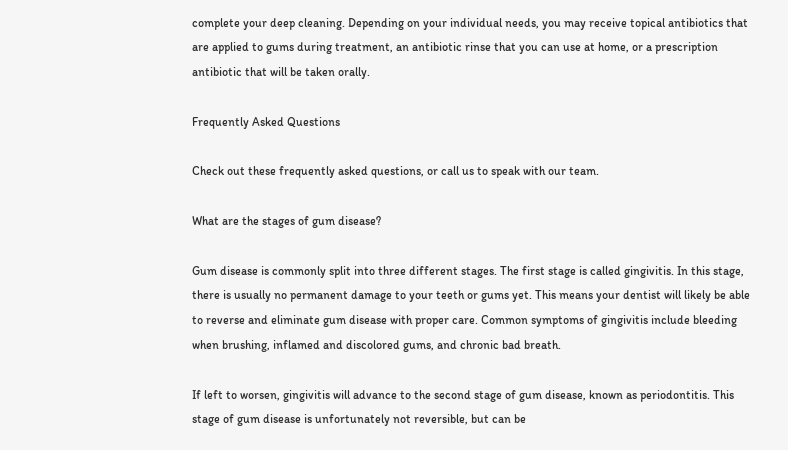complete your deep cleaning. Depending on your individual needs, you may receive topical antibiotics that are applied to gums during treatment, an antibiotic rinse that you can use at home, or a prescription antibiotic that will be taken orally.

Frequently Asked Questions

Check out these frequently asked questions, or call us to speak with our team.

What are the stages of gum disease?

Gum disease is commonly split into three different stages. The first stage is called gingivitis. In this stage, there is usually no permanent damage to your teeth or gums yet. This means your dentist will likely be able to reverse and eliminate gum disease with proper care. Common symptoms of gingivitis include bleeding when brushing, inflamed and discolored gums, and chronic bad breath.

If left to worsen, gingivitis will advance to the second stage of gum disease, known as periodontitis. This stage of gum disease is unfortunately not reversible, but can be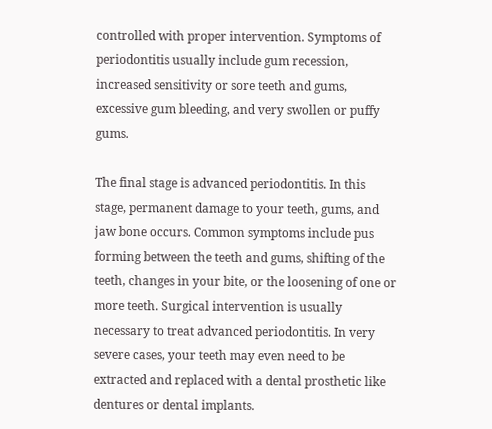controlled with proper intervention. Symptoms of periodontitis usually include gum recession, increased sensitivity or sore teeth and gums, excessive gum bleeding, and very swollen or puffy gums.

The final stage is advanced periodontitis. In this stage, permanent damage to your teeth, gums, and jaw bone occurs. Common symptoms include pus forming between the teeth and gums, shifting of the teeth, changes in your bite, or the loosening of one or more teeth. Surgical intervention is usually necessary to treat advanced periodontitis. In very severe cases, your teeth may even need to be extracted and replaced with a dental prosthetic like dentures or dental implants.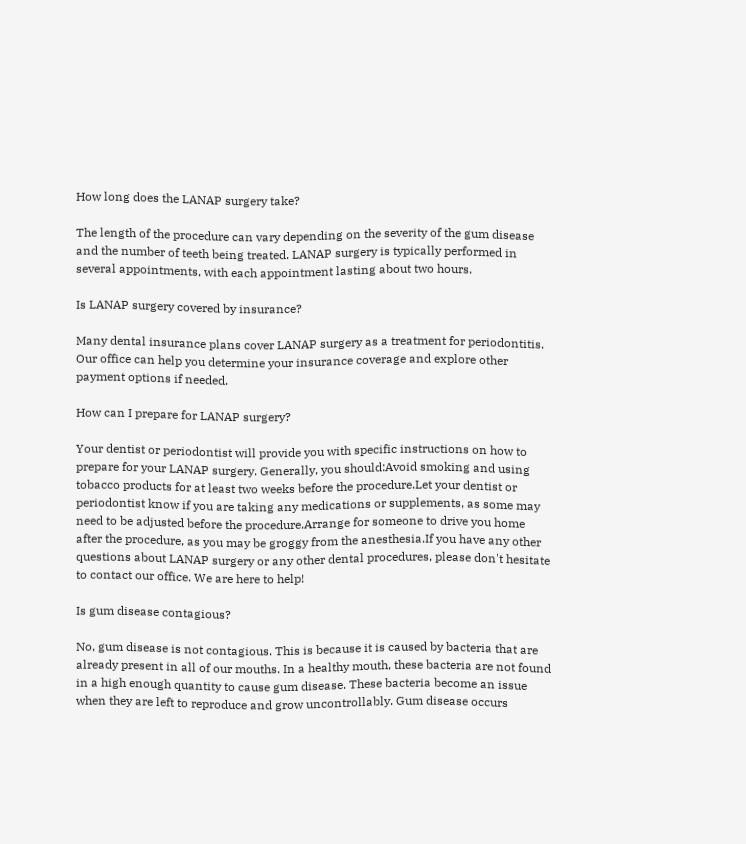How long does the LANAP surgery take?

The length of the procedure can vary depending on the severity of the gum disease and the number of teeth being treated. LANAP surgery is typically performed in several appointments, with each appointment lasting about two hours.

Is LANAP surgery covered by insurance?

Many dental insurance plans cover LANAP surgery as a treatment for periodontitis. Our office can help you determine your insurance coverage and explore other payment options if needed.

How can I prepare for LANAP surgery?

Your dentist or periodontist will provide you with specific instructions on how to prepare for your LANAP surgery. Generally, you should:Avoid smoking and using tobacco products for at least two weeks before the procedure.Let your dentist or periodontist know if you are taking any medications or supplements, as some may need to be adjusted before the procedure.Arrange for someone to drive you home after the procedure, as you may be groggy from the anesthesia.If you have any other questions about LANAP surgery or any other dental procedures, please don't hesitate to contact our office. We are here to help!

Is gum disease contagious?

No, gum disease is not contagious. This is because it is caused by bacteria that are already present in all of our mouths. In a healthy mouth, these bacteria are not found in a high enough quantity to cause gum disease. These bacteria become an issue when they are left to reproduce and grow uncontrollably. Gum disease occurs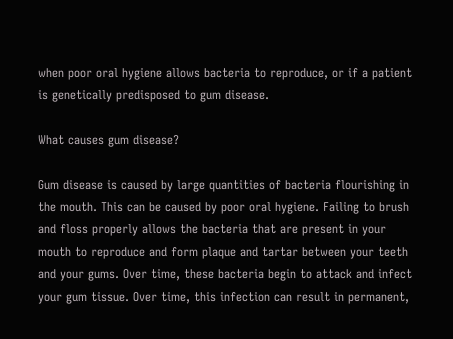when poor oral hygiene allows bacteria to reproduce, or if a patient is genetically predisposed to gum disease.

What causes gum disease?

Gum disease is caused by large quantities of bacteria flourishing in the mouth. This can be caused by poor oral hygiene. Failing to brush and floss properly allows the bacteria that are present in your mouth to reproduce and form plaque and tartar between your teeth and your gums. Over time, these bacteria begin to attack and infect your gum tissue. Over time, this infection can result in permanent,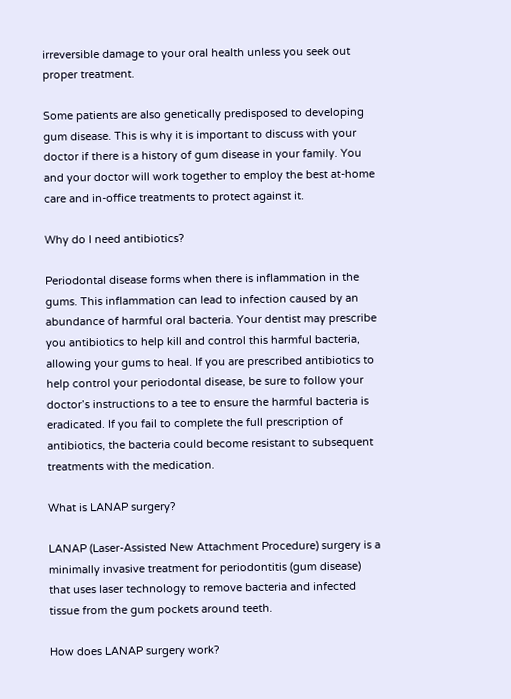irreversible damage to your oral health unless you seek out proper treatment.

Some patients are also genetically predisposed to developing gum disease. This is why it is important to discuss with your doctor if there is a history of gum disease in your family. You and your doctor will work together to employ the best at-home care and in-office treatments to protect against it.

Why do I need antibiotics?

Periodontal disease forms when there is inflammation in the gums. This inflammation can lead to infection caused by an abundance of harmful oral bacteria. Your dentist may prescribe you antibiotics to help kill and control this harmful bacteria, allowing your gums to heal. If you are prescribed antibiotics to help control your periodontal disease, be sure to follow your doctor’s instructions to a tee to ensure the harmful bacteria is eradicated. If you fail to complete the full prescription of antibiotics, the bacteria could become resistant to subsequent treatments with the medication.

What is LANAP surgery?

LANAP (Laser-Assisted New Attachment Procedure) surgery is a minimally invasive treatment for periodontitis (gum disease) that uses laser technology to remove bacteria and infected tissue from the gum pockets around teeth.

How does LANAP surgery work?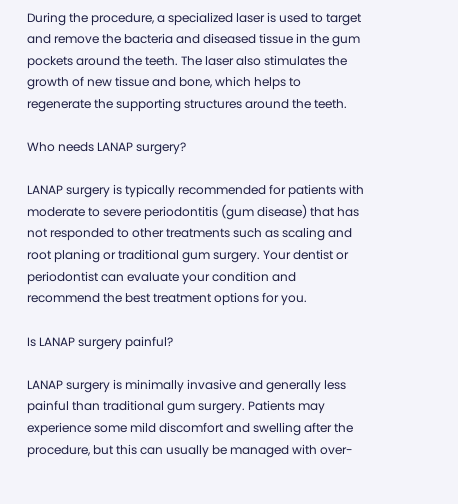During the procedure, a specialized laser is used to target and remove the bacteria and diseased tissue in the gum pockets around the teeth. The laser also stimulates the growth of new tissue and bone, which helps to regenerate the supporting structures around the teeth.

Who needs LANAP surgery?

LANAP surgery is typically recommended for patients with moderate to severe periodontitis (gum disease) that has not responded to other treatments such as scaling and root planing or traditional gum surgery. Your dentist or periodontist can evaluate your condition and recommend the best treatment options for you.

Is LANAP surgery painful?

LANAP surgery is minimally invasive and generally less painful than traditional gum surgery. Patients may experience some mild discomfort and swelling after the procedure, but this can usually be managed with over-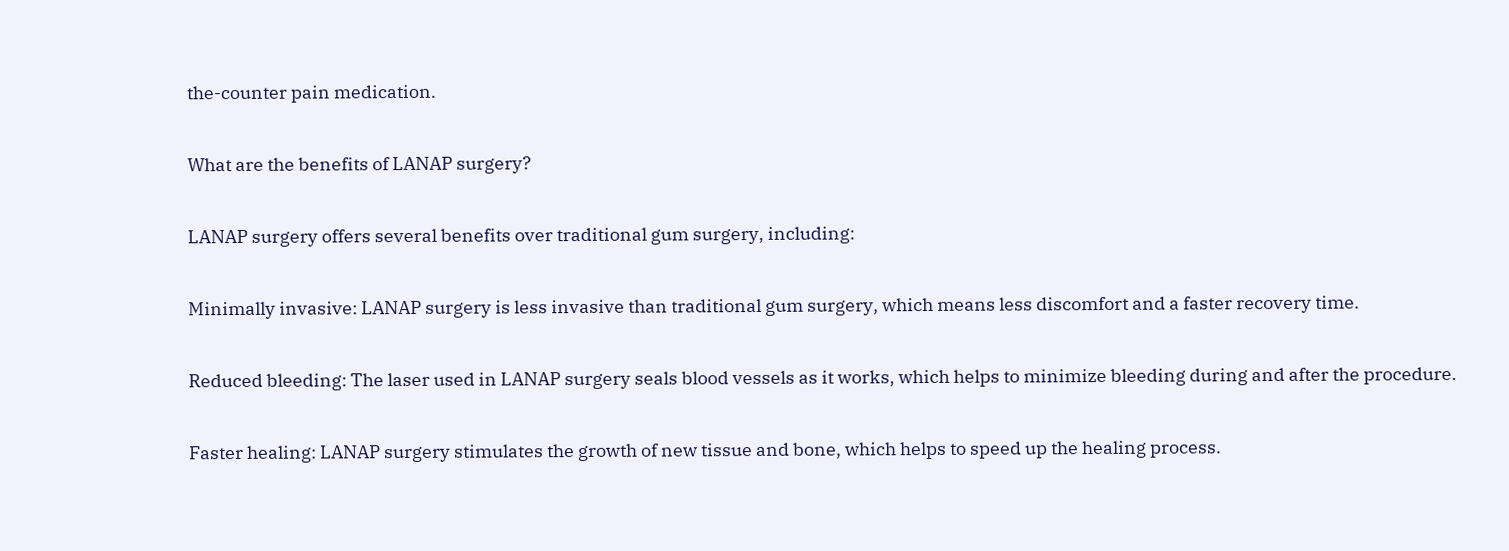the-counter pain medication.

What are the benefits of LANAP surgery?

LANAP surgery offers several benefits over traditional gum surgery, including:

Minimally invasive: LANAP surgery is less invasive than traditional gum surgery, which means less discomfort and a faster recovery time.

Reduced bleeding: The laser used in LANAP surgery seals blood vessels as it works, which helps to minimize bleeding during and after the procedure.

Faster healing: LANAP surgery stimulates the growth of new tissue and bone, which helps to speed up the healing process.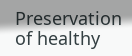Preservation of healthy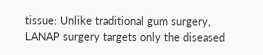tissue: Unlike traditional gum surgery, LANAP surgery targets only the diseased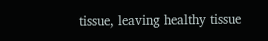tissue, leaving healthy tissue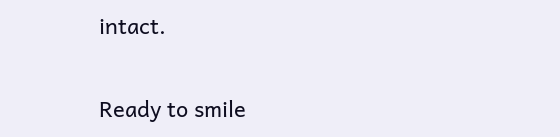intact.

Ready to smile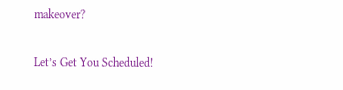makeover?

Let’s Get You Scheduled!